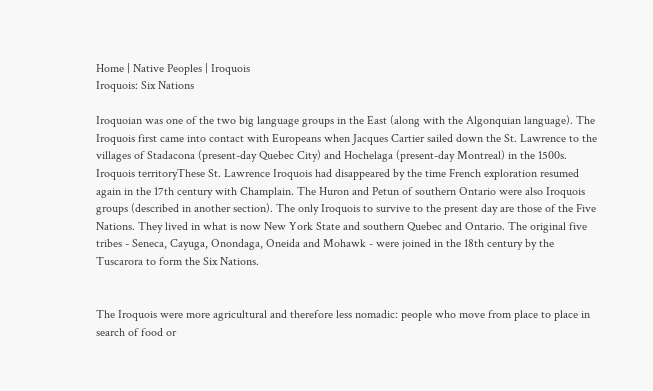Home | Native Peoples | Iroquois
Iroquois: Six Nations

Iroquoian was one of the two big language groups in the East (along with the Algonquian language). The Iroquois first came into contact with Europeans when Jacques Cartier sailed down the St. Lawrence to the villages of Stadacona (present-day Quebec City) and Hochelaga (present-day Montreal) in the 1500s. Iroquois territoryThese St. Lawrence Iroquois had disappeared by the time French exploration resumed again in the 17th century with Champlain. The Huron and Petun of southern Ontario were also Iroquois groups (described in another section). The only Iroquois to survive to the present day are those of the Five Nations. They lived in what is now New York State and southern Quebec and Ontario. The original five tribes - Seneca, Cayuga, Onondaga, Oneida and Mohawk - were joined in the 18th century by the Tuscarora to form the Six Nations.


The Iroquois were more agricultural and therefore less nomadic: people who move from place to place in search of food or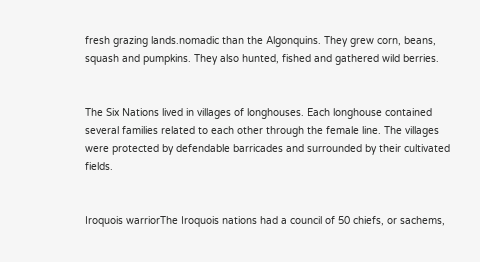fresh grazing lands.nomadic than the Algonquins. They grew corn, beans, squash and pumpkins. They also hunted, fished and gathered wild berries.


The Six Nations lived in villages of longhouses. Each longhouse contained several families related to each other through the female line. The villages were protected by defendable barricades and surrounded by their cultivated fields.


Iroquois warriorThe Iroquois nations had a council of 50 chiefs, or sachems,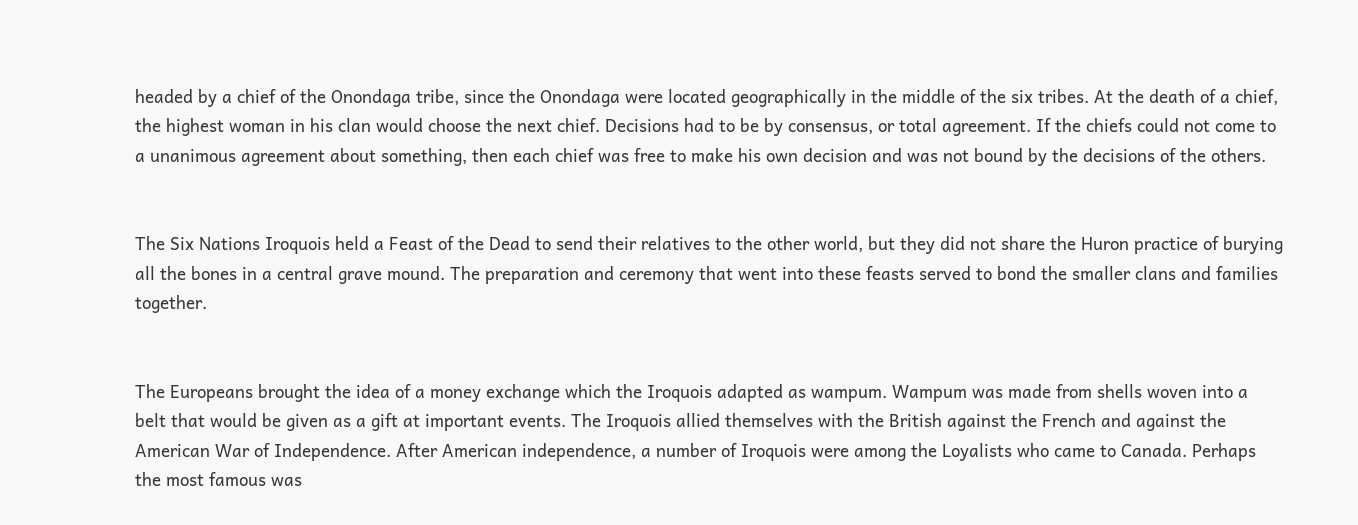headed by a chief of the Onondaga tribe, since the Onondaga were located geographically in the middle of the six tribes. At the death of a chief, the highest woman in his clan would choose the next chief. Decisions had to be by consensus, or total agreement. If the chiefs could not come to a unanimous agreement about something, then each chief was free to make his own decision and was not bound by the decisions of the others.


The Six Nations Iroquois held a Feast of the Dead to send their relatives to the other world, but they did not share the Huron practice of burying all the bones in a central grave mound. The preparation and ceremony that went into these feasts served to bond the smaller clans and families together.


The Europeans brought the idea of a money exchange which the Iroquois adapted as wampum. Wampum was made from shells woven into a belt that would be given as a gift at important events. The Iroquois allied themselves with the British against the French and against the American War of Independence. After American independence, a number of Iroquois were among the Loyalists who came to Canada. Perhaps the most famous was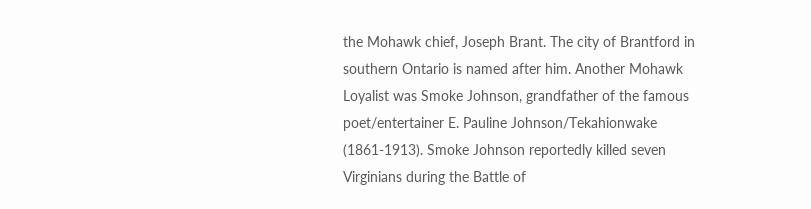the Mohawk chief, Joseph Brant. The city of Brantford in southern Ontario is named after him. Another Mohawk Loyalist was Smoke Johnson, grandfather of the famous poet/entertainer E. Pauline Johnson/Tekahionwake (1861-1913). Smoke Johnson reportedly killed seven Virginians during the Battle of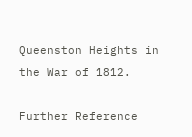Queenston Heights in the War of 1812.

Further Reference